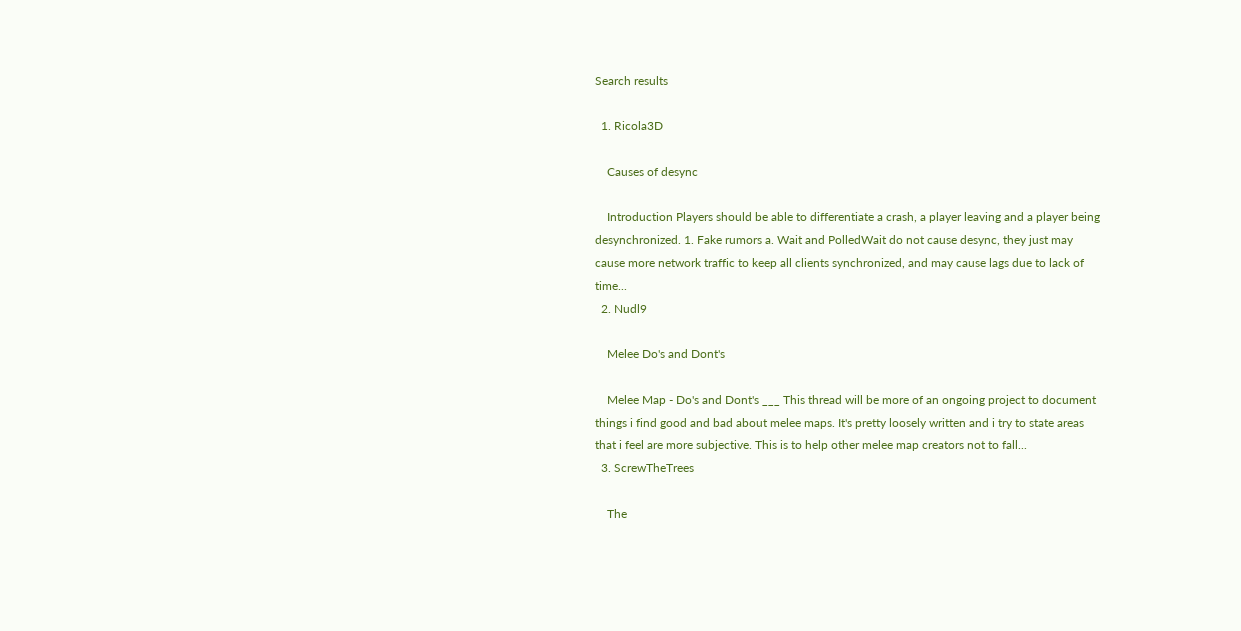Search results

  1. Ricola3D

    Causes of desync

    Introduction Players should be able to differentiate a crash, a player leaving and a player being desynchronized. 1. Fake rumors a. Wait and PolledWait do not cause desync, they just may cause more network traffic to keep all clients synchronized, and may cause lags due to lack of time...
  2. Nudl9

    Melee Do's and Dont's

    Melee Map - Do's and Dont's ___ This thread will be more of an ongoing project to document things i find good and bad about melee maps. It's pretty loosely written and i try to state areas that i feel are more subjective. This is to help other melee map creators not to fall...
  3. ScrewTheTrees

    The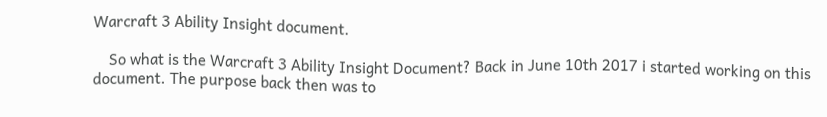Warcraft 3 Ability Insight document.

    So what is the Warcraft 3 Ability Insight Document? Back in June 10th 2017 i started working on this document. The purpose back then was to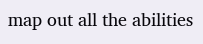map out all the abilities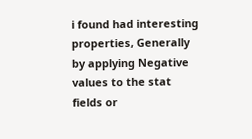i found had interesting properties, Generally by applying Negative values to the stat fields or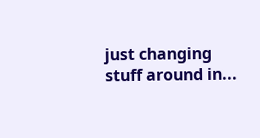just changing stuff around in...